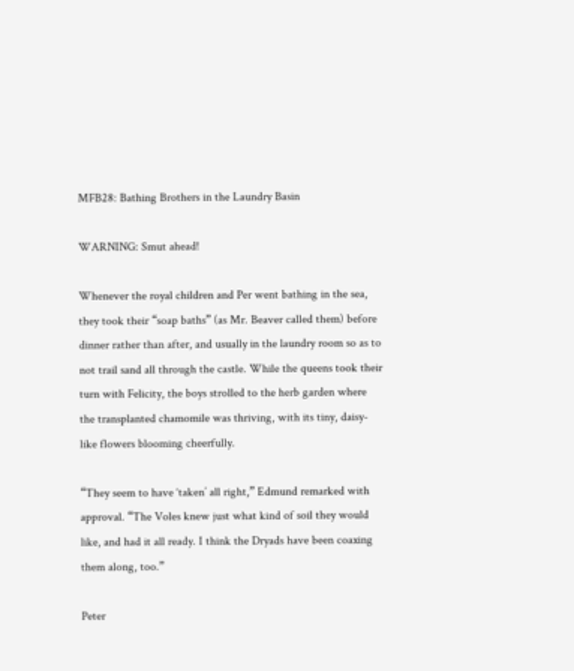MFB28: Bathing Brothers in the Laundry Basin

WARNING: Smut ahead!

Whenever the royal children and Per went bathing in the sea, they took their “soap baths” (as Mr. Beaver called them) before dinner rather than after, and usually in the laundry room so as to not trail sand all through the castle. While the queens took their turn with Felicity, the boys strolled to the herb garden where the transplanted chamomile was thriving, with its tiny, daisy-like flowers blooming cheerfully.

“They seem to have ‘taken’ all right,” Edmund remarked with approval. “The Voles knew just what kind of soil they would like, and had it all ready. I think the Dryads have been coaxing them along, too.”

Peter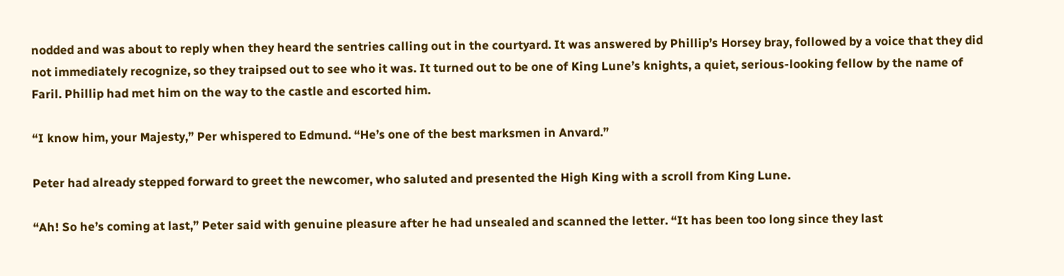nodded and was about to reply when they heard the sentries calling out in the courtyard. It was answered by Phillip’s Horsey bray, followed by a voice that they did not immediately recognize, so they traipsed out to see who it was. It turned out to be one of King Lune’s knights, a quiet, serious-looking fellow by the name of Faril. Phillip had met him on the way to the castle and escorted him.

“I know him, your Majesty,” Per whispered to Edmund. “He’s one of the best marksmen in Anvard.”

Peter had already stepped forward to greet the newcomer, who saluted and presented the High King with a scroll from King Lune.

“Ah! So he’s coming at last,” Peter said with genuine pleasure after he had unsealed and scanned the letter. “It has been too long since they last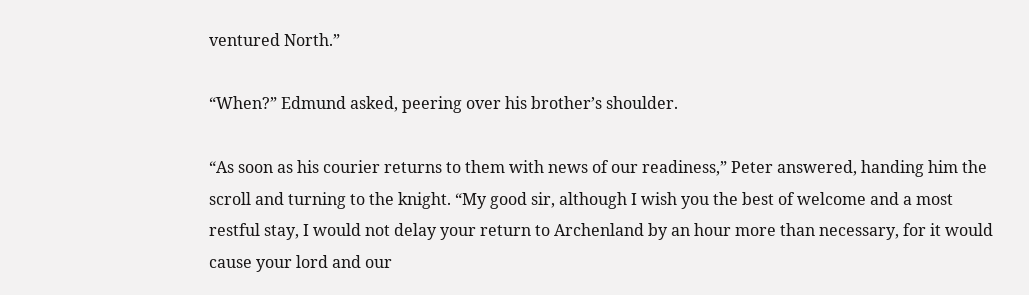ventured North.”

“When?” Edmund asked, peering over his brother’s shoulder.

“As soon as his courier returns to them with news of our readiness,” Peter answered, handing him the scroll and turning to the knight. “My good sir, although I wish you the best of welcome and a most restful stay, I would not delay your return to Archenland by an hour more than necessary, for it would cause your lord and our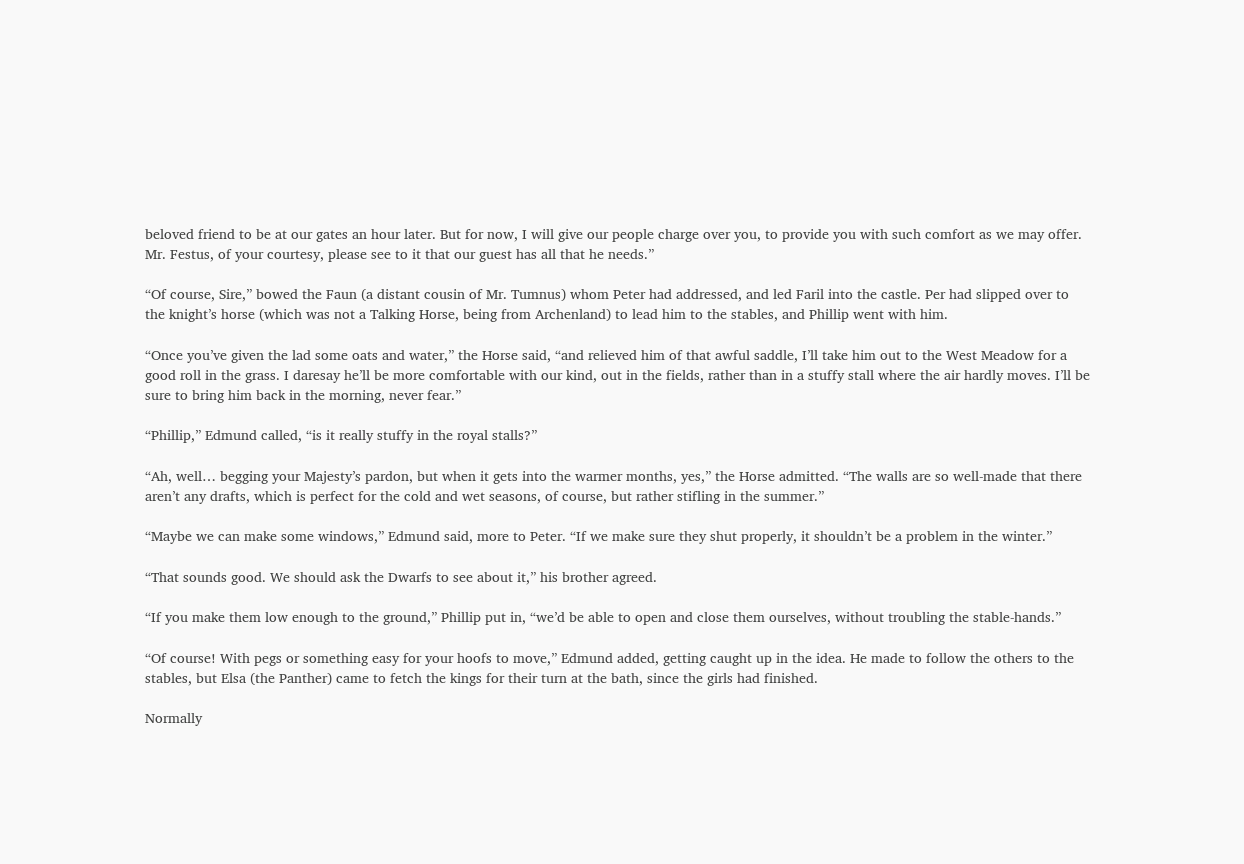beloved friend to be at our gates an hour later. But for now, I will give our people charge over you, to provide you with such comfort as we may offer. Mr. Festus, of your courtesy, please see to it that our guest has all that he needs.”

“Of course, Sire,” bowed the Faun (a distant cousin of Mr. Tumnus) whom Peter had addressed, and led Faril into the castle. Per had slipped over to the knight’s horse (which was not a Talking Horse, being from Archenland) to lead him to the stables, and Phillip went with him.

“Once you’ve given the lad some oats and water,” the Horse said, “and relieved him of that awful saddle, I’ll take him out to the West Meadow for a good roll in the grass. I daresay he’ll be more comfortable with our kind, out in the fields, rather than in a stuffy stall where the air hardly moves. I’ll be sure to bring him back in the morning, never fear.”

“Phillip,” Edmund called, “is it really stuffy in the royal stalls?”

“Ah, well… begging your Majesty’s pardon, but when it gets into the warmer months, yes,” the Horse admitted. “The walls are so well-made that there aren’t any drafts, which is perfect for the cold and wet seasons, of course, but rather stifling in the summer.”

“Maybe we can make some windows,” Edmund said, more to Peter. “If we make sure they shut properly, it shouldn’t be a problem in the winter.”

“That sounds good. We should ask the Dwarfs to see about it,” his brother agreed.

“If you make them low enough to the ground,” Phillip put in, “we’d be able to open and close them ourselves, without troubling the stable-hands.”

“Of course! With pegs or something easy for your hoofs to move,” Edmund added, getting caught up in the idea. He made to follow the others to the stables, but Elsa (the Panther) came to fetch the kings for their turn at the bath, since the girls had finished.

Normally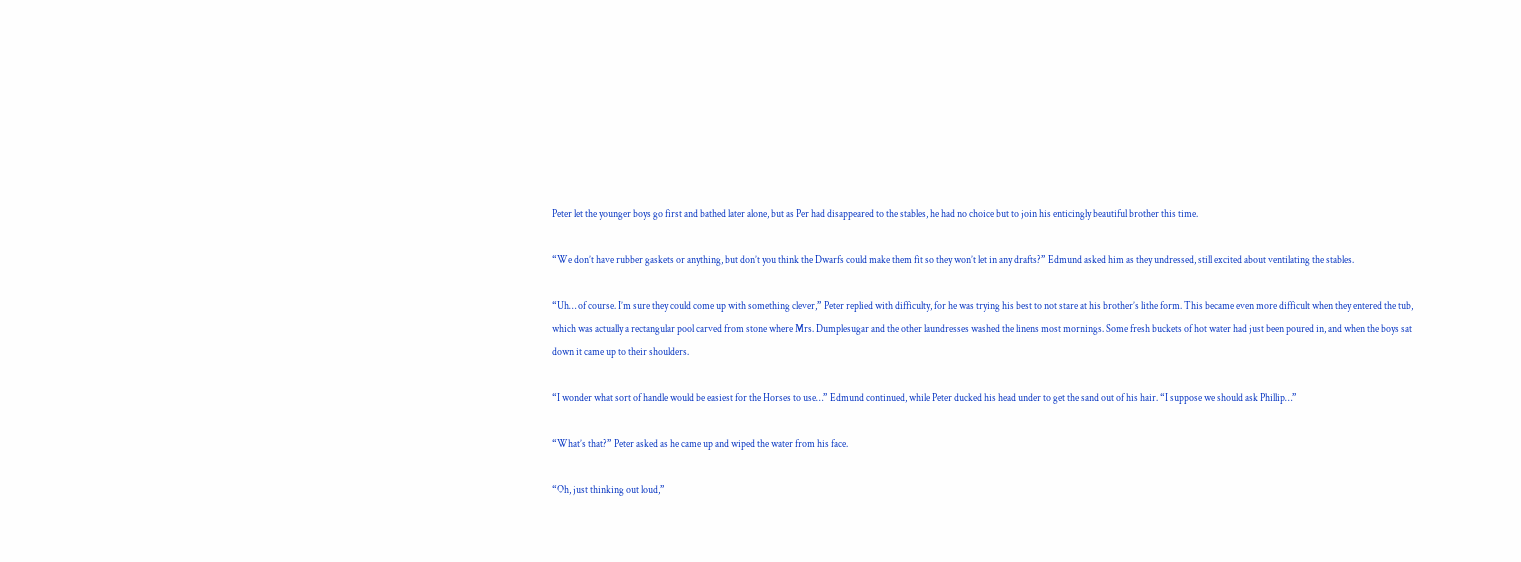Peter let the younger boys go first and bathed later alone, but as Per had disappeared to the stables, he had no choice but to join his enticingly beautiful brother this time.

“We don’t have rubber gaskets or anything, but don’t you think the Dwarfs could make them fit so they won’t let in any drafts?” Edmund asked him as they undressed, still excited about ventilating the stables.

“Uh… of course. I’m sure they could come up with something clever,” Peter replied with difficulty, for he was trying his best to not stare at his brother’s lithe form. This became even more difficult when they entered the tub, which was actually a rectangular pool carved from stone where Mrs. Dumplesugar and the other laundresses washed the linens most mornings. Some fresh buckets of hot water had just been poured in, and when the boys sat down it came up to their shoulders.

“I wonder what sort of handle would be easiest for the Horses to use…” Edmund continued, while Peter ducked his head under to get the sand out of his hair. “I suppose we should ask Phillip…”

“What’s that?” Peter asked as he came up and wiped the water from his face.

“Oh, just thinking out loud,”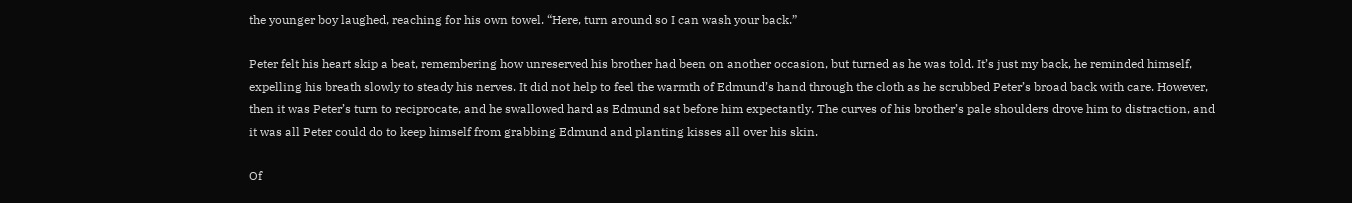the younger boy laughed, reaching for his own towel. “Here, turn around so I can wash your back.”

Peter felt his heart skip a beat, remembering how unreserved his brother had been on another occasion, but turned as he was told. It’s just my back, he reminded himself, expelling his breath slowly to steady his nerves. It did not help to feel the warmth of Edmund’s hand through the cloth as he scrubbed Peter’s broad back with care. However, then it was Peter’s turn to reciprocate, and he swallowed hard as Edmund sat before him expectantly. The curves of his brother’s pale shoulders drove him to distraction, and it was all Peter could do to keep himself from grabbing Edmund and planting kisses all over his skin.

Of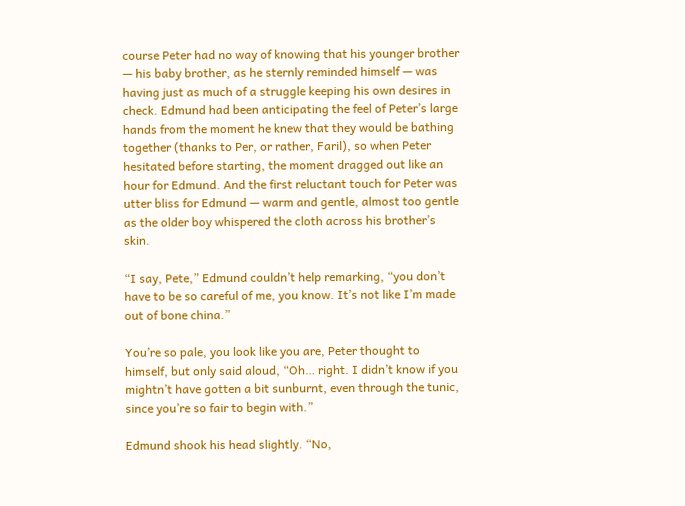course Peter had no way of knowing that his younger brother — his baby brother, as he sternly reminded himself — was having just as much of a struggle keeping his own desires in check. Edmund had been anticipating the feel of Peter’s large hands from the moment he knew that they would be bathing together (thanks to Per, or rather, Faril), so when Peter hesitated before starting, the moment dragged out like an hour for Edmund. And the first reluctant touch for Peter was utter bliss for Edmund — warm and gentle, almost too gentle as the older boy whispered the cloth across his brother’s skin.

“I say, Pete,” Edmund couldn’t help remarking, “you don’t have to be so careful of me, you know. It’s not like I’m made out of bone china.”

You’re so pale, you look like you are, Peter thought to himself, but only said aloud, “Oh… right. I didn’t know if you mightn’t have gotten a bit sunburnt, even through the tunic, since you’re so fair to begin with.”

Edmund shook his head slightly. “No,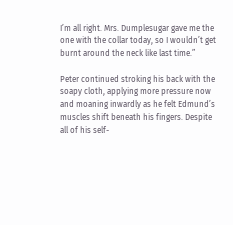I’m all right. Mrs. Dumplesugar gave me the one with the collar today, so I wouldn’t get burnt around the neck like last time.”

Peter continued stroking his back with the soapy cloth, applying more pressure now and moaning inwardly as he felt Edmund’s muscles shift beneath his fingers. Despite all of his self-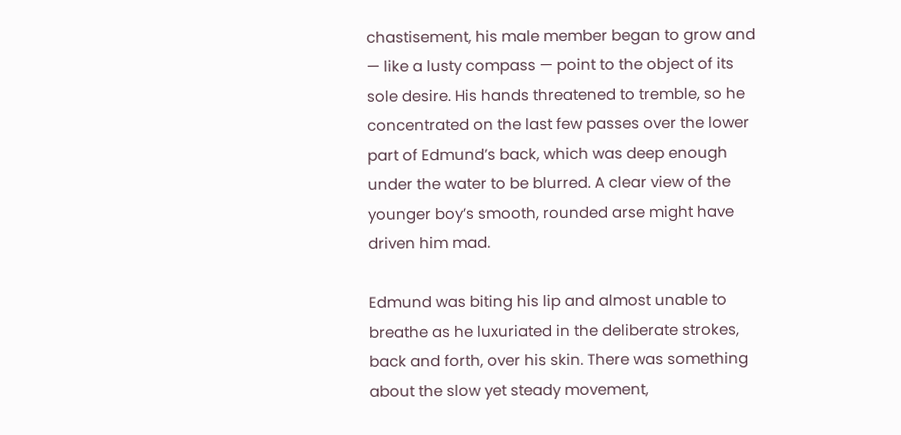chastisement, his male member began to grow and — like a lusty compass — point to the object of its sole desire. His hands threatened to tremble, so he concentrated on the last few passes over the lower part of Edmund’s back, which was deep enough under the water to be blurred. A clear view of the younger boy’s smooth, rounded arse might have driven him mad.

Edmund was biting his lip and almost unable to breathe as he luxuriated in the deliberate strokes, back and forth, over his skin. There was something about the slow yet steady movement,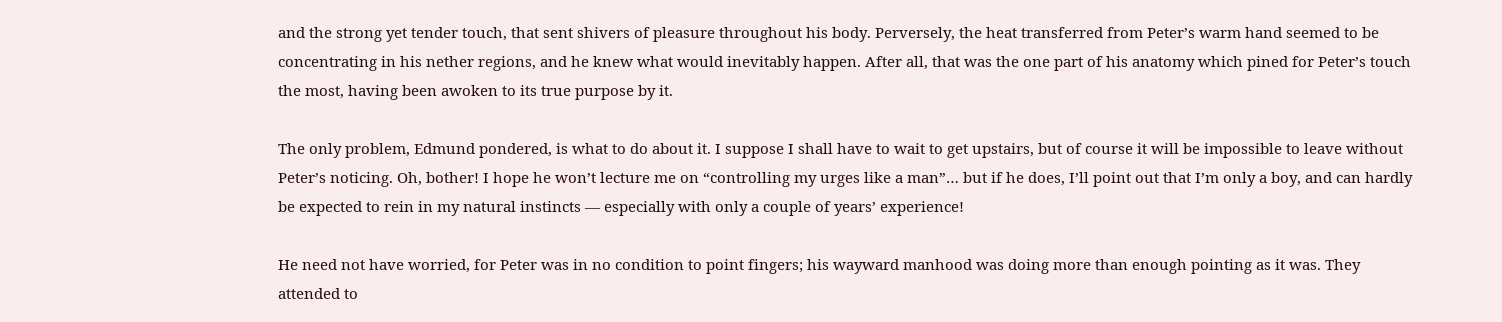and the strong yet tender touch, that sent shivers of pleasure throughout his body. Perversely, the heat transferred from Peter’s warm hand seemed to be concentrating in his nether regions, and he knew what would inevitably happen. After all, that was the one part of his anatomy which pined for Peter’s touch the most, having been awoken to its true purpose by it.

The only problem, Edmund pondered, is what to do about it. I suppose I shall have to wait to get upstairs, but of course it will be impossible to leave without Peter’s noticing. Oh, bother! I hope he won’t lecture me on “controlling my urges like a man”… but if he does, I’ll point out that I’m only a boy, and can hardly be expected to rein in my natural instincts — especially with only a couple of years’ experience!

He need not have worried, for Peter was in no condition to point fingers; his wayward manhood was doing more than enough pointing as it was. They attended to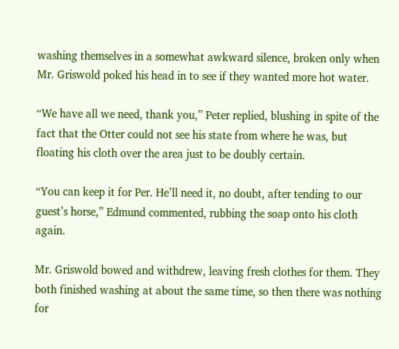washing themselves in a somewhat awkward silence, broken only when Mr. Griswold poked his head in to see if they wanted more hot water.

“We have all we need, thank you,” Peter replied, blushing in spite of the fact that the Otter could not see his state from where he was, but floating his cloth over the area just to be doubly certain.

“You can keep it for Per. He’ll need it, no doubt, after tending to our guest’s horse,” Edmund commented, rubbing the soap onto his cloth again.

Mr. Griswold bowed and withdrew, leaving fresh clothes for them. They both finished washing at about the same time, so then there was nothing for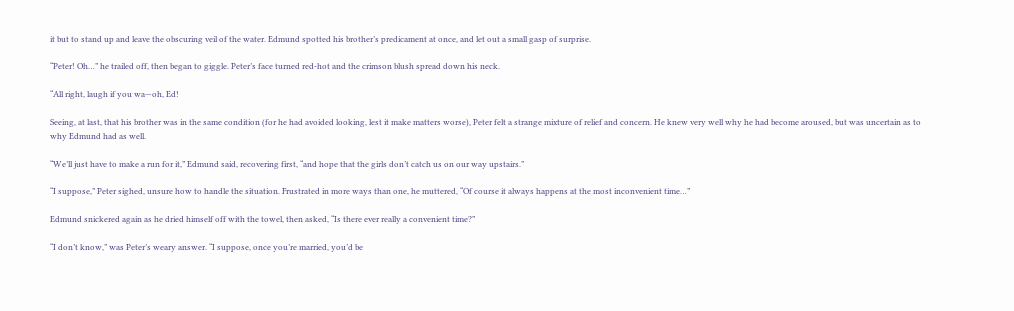it but to stand up and leave the obscuring veil of the water. Edmund spotted his brother’s predicament at once, and let out a small gasp of surprise.

“Peter! Oh…” he trailed off, then began to giggle. Peter’s face turned red-hot and the crimson blush spread down his neck.

“All right, laugh if you wa—oh, Ed!

Seeing, at last, that his brother was in the same condition (for he had avoided looking, lest it make matters worse), Peter felt a strange mixture of relief and concern. He knew very well why he had become aroused, but was uncertain as to why Edmund had as well.

“We’ll just have to make a run for it,” Edmund said, recovering first, “and hope that the girls don’t catch us on our way upstairs.”

“I suppose,” Peter sighed, unsure how to handle the situation. Frustrated in more ways than one, he muttered, “Of course it always happens at the most inconvenient time…”

Edmund snickered again as he dried himself off with the towel, then asked, “Is there ever really a convenient time?”

“I don’t know,” was Peter’s weary answer. “I suppose, once you’re married, you’d be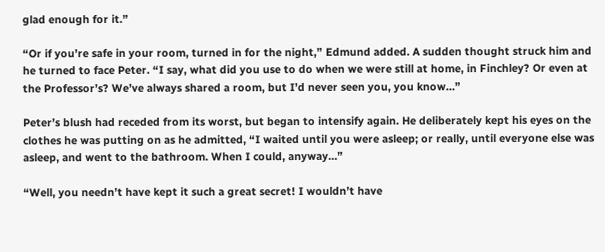glad enough for it.”

“Or if you’re safe in your room, turned in for the night,” Edmund added. A sudden thought struck him and he turned to face Peter. “I say, what did you use to do when we were still at home, in Finchley? Or even at the Professor’s? We’ve always shared a room, but I’d never seen you, you know…”

Peter’s blush had receded from its worst, but began to intensify again. He deliberately kept his eyes on the clothes he was putting on as he admitted, “I waited until you were asleep; or really, until everyone else was asleep, and went to the bathroom. When I could, anyway…”

“Well, you needn’t have kept it such a great secret! I wouldn’t have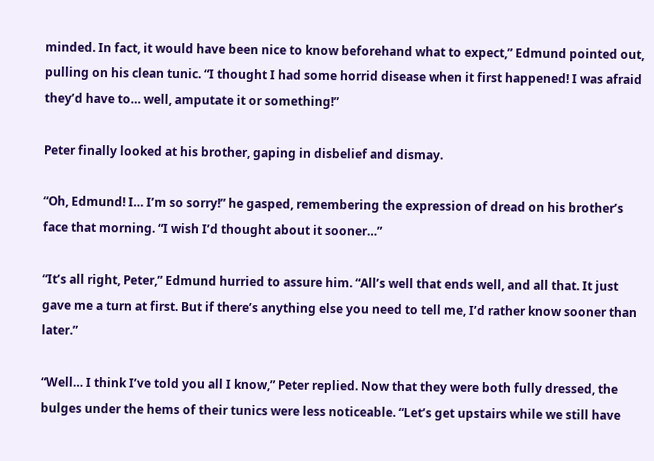minded. In fact, it would have been nice to know beforehand what to expect,” Edmund pointed out, pulling on his clean tunic. “I thought I had some horrid disease when it first happened! I was afraid they’d have to… well, amputate it or something!”

Peter finally looked at his brother, gaping in disbelief and dismay.

“Oh, Edmund! I… I’m so sorry!” he gasped, remembering the expression of dread on his brother’s face that morning. “I wish I’d thought about it sooner…”

“It’s all right, Peter,” Edmund hurried to assure him. “All’s well that ends well, and all that. It just gave me a turn at first. But if there’s anything else you need to tell me, I’d rather know sooner than later.”

“Well… I think I’ve told you all I know,” Peter replied. Now that they were both fully dressed, the bulges under the hems of their tunics were less noticeable. “Let’s get upstairs while we still have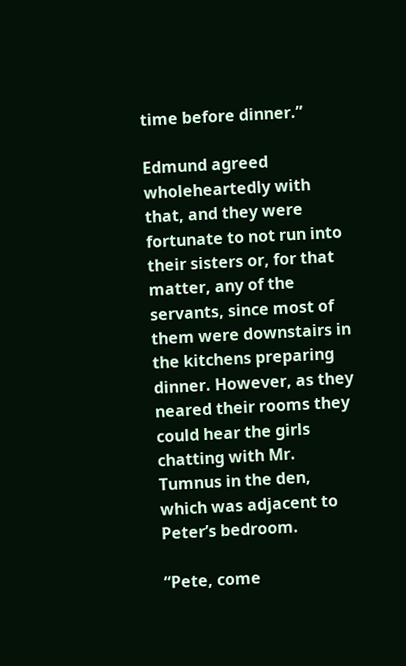time before dinner.”

Edmund agreed wholeheartedly with that, and they were fortunate to not run into their sisters or, for that matter, any of the servants, since most of them were downstairs in the kitchens preparing dinner. However, as they neared their rooms they could hear the girls chatting with Mr. Tumnus in the den, which was adjacent to Peter’s bedroom.

“Pete, come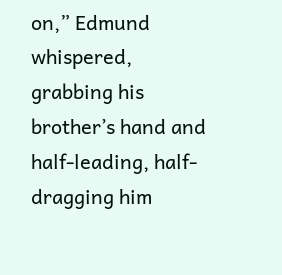on,” Edmund whispered, grabbing his brother’s hand and half-leading, half-dragging him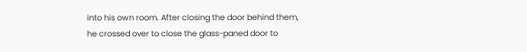into his own room. After closing the door behind them, he crossed over to close the glass-paned door to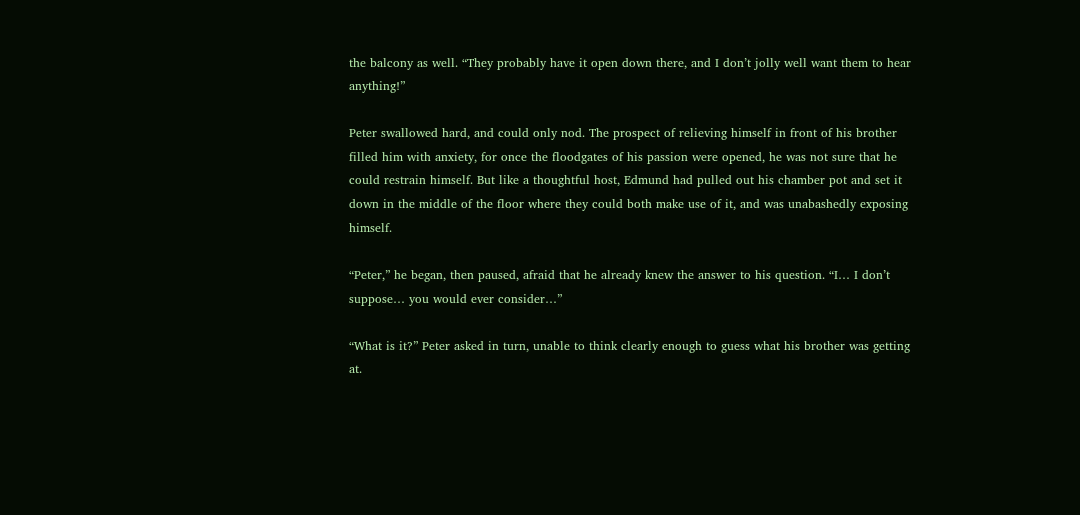the balcony as well. “They probably have it open down there, and I don’t jolly well want them to hear anything!”

Peter swallowed hard, and could only nod. The prospect of relieving himself in front of his brother filled him with anxiety, for once the floodgates of his passion were opened, he was not sure that he could restrain himself. But like a thoughtful host, Edmund had pulled out his chamber pot and set it down in the middle of the floor where they could both make use of it, and was unabashedly exposing himself.

“Peter,” he began, then paused, afraid that he already knew the answer to his question. “I… I don’t suppose… you would ever consider…”

“What is it?” Peter asked in turn, unable to think clearly enough to guess what his brother was getting at.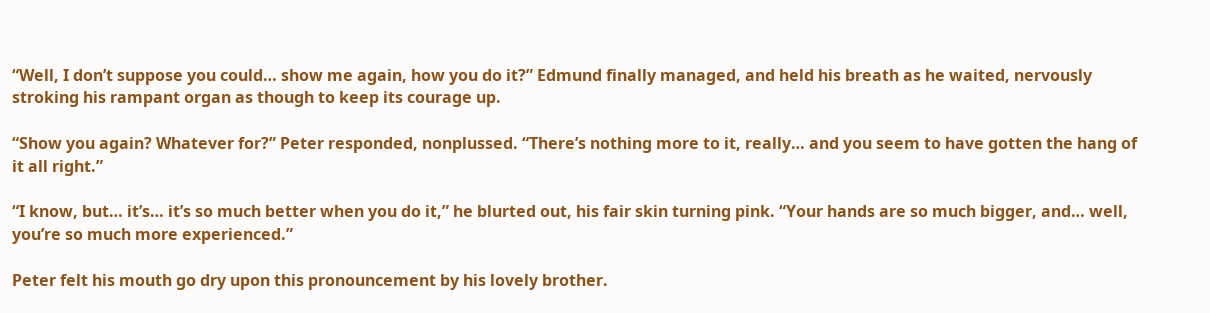“Well, I don’t suppose you could… show me again, how you do it?” Edmund finally managed, and held his breath as he waited, nervously stroking his rampant organ as though to keep its courage up.

“Show you again? Whatever for?” Peter responded, nonplussed. “There’s nothing more to it, really… and you seem to have gotten the hang of it all right.”

“I know, but… it’s… it’s so much better when you do it,” he blurted out, his fair skin turning pink. “Your hands are so much bigger, and… well, you’re so much more experienced.”

Peter felt his mouth go dry upon this pronouncement by his lovely brother.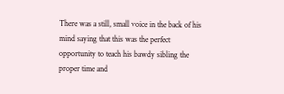There was a still, small voice in the back of his mind saying that this was the perfect opportunity to teach his bawdy sibling the proper time and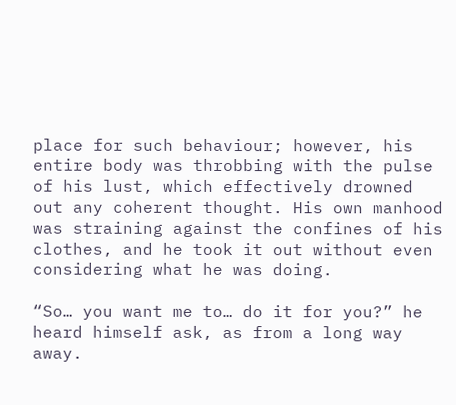place for such behaviour; however, his entire body was throbbing with the pulse of his lust, which effectively drowned out any coherent thought. His own manhood was straining against the confines of his clothes, and he took it out without even considering what he was doing.

“So… you want me to… do it for you?” he heard himself ask, as from a long way away.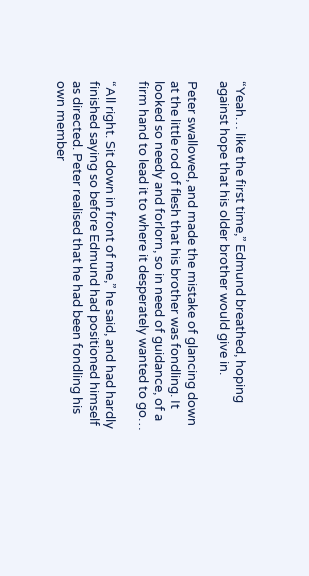“Yeah… like the first time,” Edmund breathed, hoping against hope that his older brother would give in.

Peter swallowed, and made the mistake of glancing down at the little rod of flesh that his brother was fondling. It looked so needy and forlorn, so in need of guidance, of a firm hand to lead it to where it desperately wanted to go…

“All right. Sit down in front of me,” he said, and had hardly finished saying so before Edmund had positioned himself as directed. Peter realised that he had been fondling his own member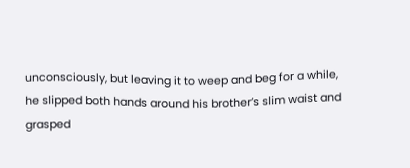unconsciously, but leaving it to weep and beg for a while, he slipped both hands around his brother’s slim waist and grasped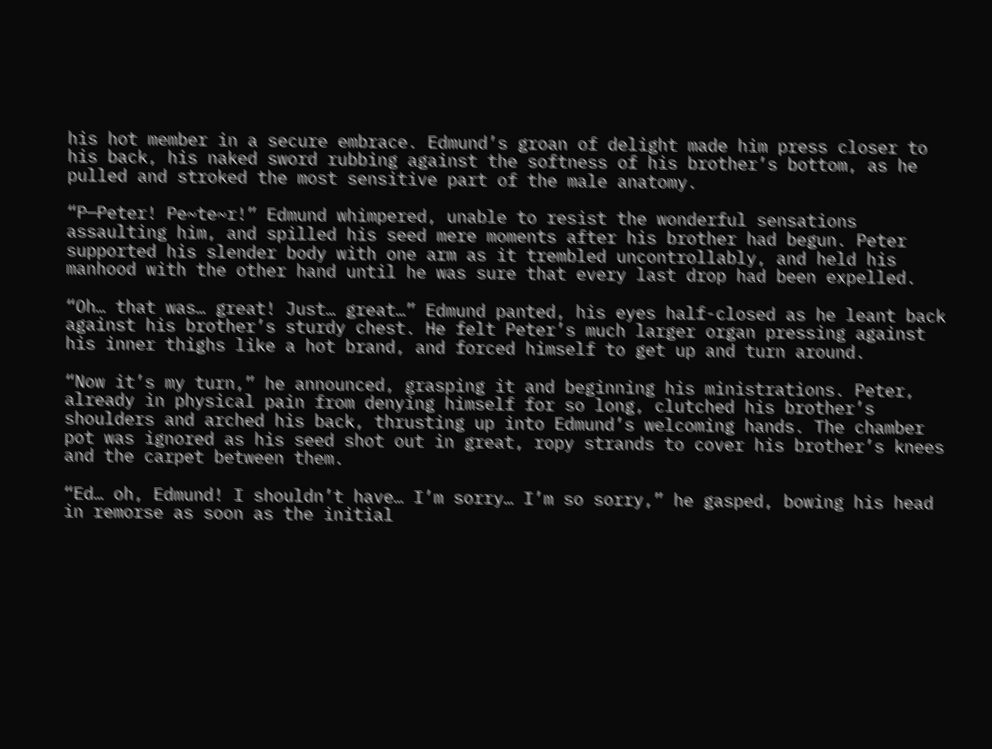his hot member in a secure embrace. Edmund’s groan of delight made him press closer to his back, his naked sword rubbing against the softness of his brother’s bottom, as he pulled and stroked the most sensitive part of the male anatomy.

“P—Peter! Pe~te~r!” Edmund whimpered, unable to resist the wonderful sensations assaulting him, and spilled his seed mere moments after his brother had begun. Peter supported his slender body with one arm as it trembled uncontrollably, and held his manhood with the other hand until he was sure that every last drop had been expelled.

“Oh… that was… great! Just… great…” Edmund panted, his eyes half-closed as he leant back against his brother’s sturdy chest. He felt Peter’s much larger organ pressing against his inner thighs like a hot brand, and forced himself to get up and turn around.

“Now it’s my turn,” he announced, grasping it and beginning his ministrations. Peter, already in physical pain from denying himself for so long, clutched his brother’s shoulders and arched his back, thrusting up into Edmund’s welcoming hands. The chamber pot was ignored as his seed shot out in great, ropy strands to cover his brother’s knees and the carpet between them.

“Ed… oh, Edmund! I shouldn’t have… I’m sorry… I’m so sorry,” he gasped, bowing his head in remorse as soon as the initial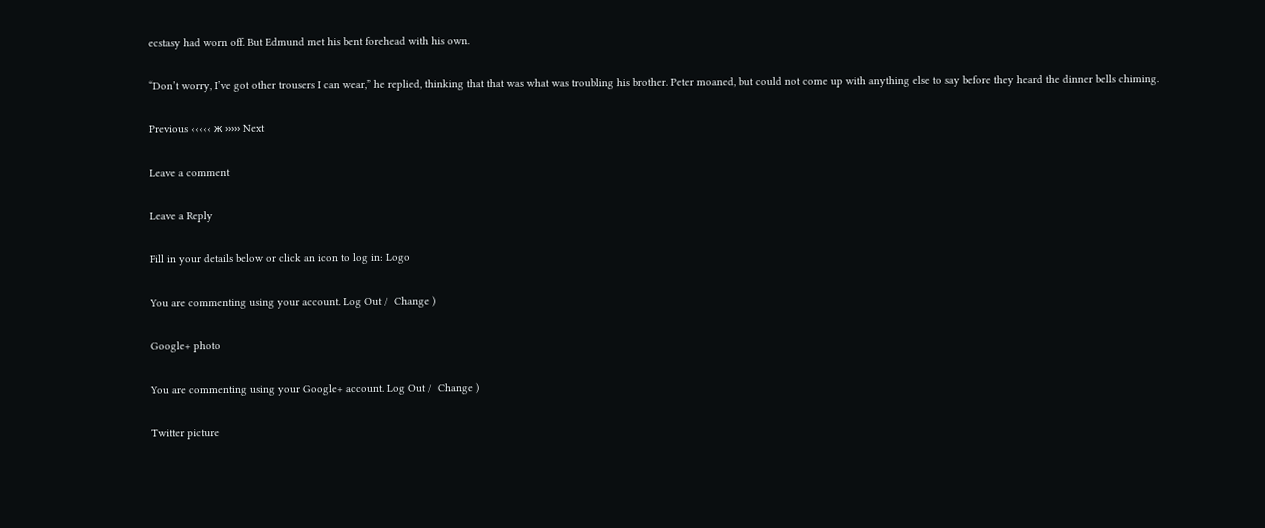ecstasy had worn off. But Edmund met his bent forehead with his own.

“Don’t worry, I’ve got other trousers I can wear,” he replied, thinking that that was what was troubling his brother. Peter moaned, but could not come up with anything else to say before they heard the dinner bells chiming.

Previous ‹‹‹‹‹ ж ››››› Next

Leave a comment

Leave a Reply

Fill in your details below or click an icon to log in: Logo

You are commenting using your account. Log Out /  Change )

Google+ photo

You are commenting using your Google+ account. Log Out /  Change )

Twitter picture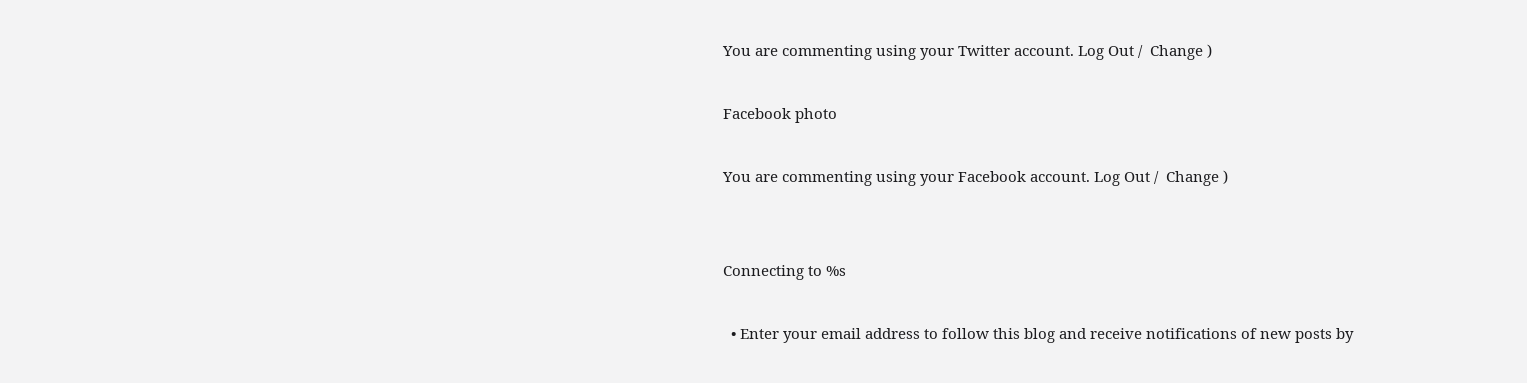You are commenting using your Twitter account. Log Out /  Change )

Facebook photo

You are commenting using your Facebook account. Log Out /  Change )


Connecting to %s

  • Enter your email address to follow this blog and receive notifications of new posts by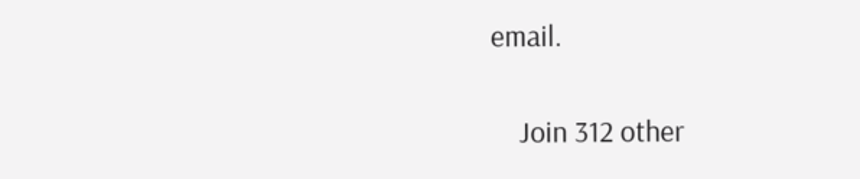email.

    Join 312 other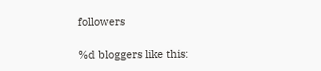followers

%d bloggers like this: